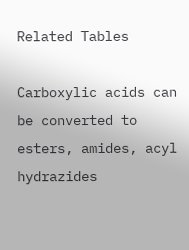Related Tables

Carboxylic acids can be converted to esters, amides, acyl hydrazides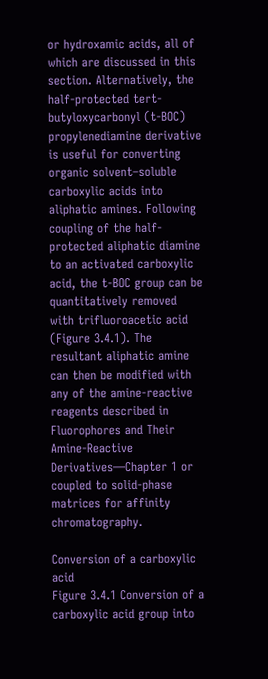or hydroxamic acids, all of which are discussed in this section. Alternatively, the half-protected tert-butyloxycarbonyl (t-BOC) propylenediamine derivative is useful for converting organic solvent–soluble carboxylic acids into aliphatic amines. Following coupling of the half-protected aliphatic diamine to an activated carboxylic acid, the t-BOC group can be quantitatively removed with trifluoroacetic acid (Figure 3.4.1). The resultant aliphatic amine can then be modified with any of the amine-reactive reagents described in Fluorophores and Their Amine-Reactive Derivatives—Chapter 1 or coupled to solid-phase matrices for affinity chromatography.

Conversion of a carboxylic acid
Figure 3.4.1 Conversion of a carboxylic acid group into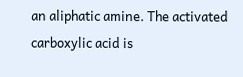an aliphatic amine. The activated carboxylic acid is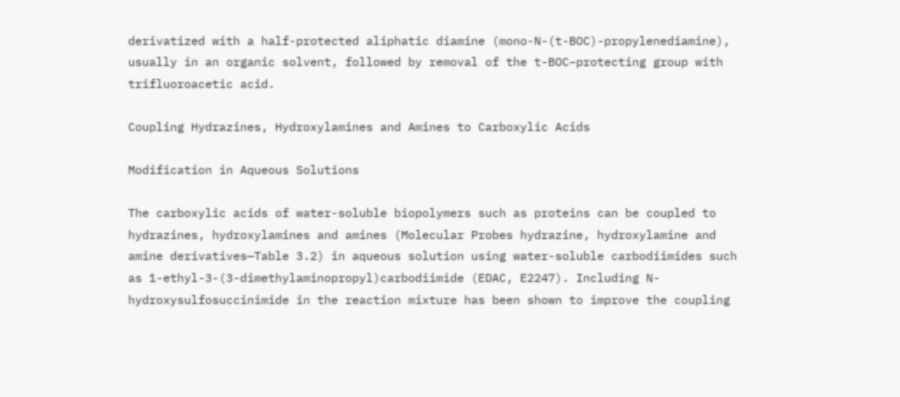derivatized with a half-protected aliphatic diamine (mono-N-(t-BOC)-propylenediamine), usually in an organic solvent, followed by removal of the t-BOC–protecting group with trifluoroacetic acid.

Coupling Hydrazines, Hydroxylamines and Amines to Carboxylic Acids

Modification in Aqueous Solutions

The carboxylic acids of water-soluble biopolymers such as proteins can be coupled to hydrazines, hydroxylamines and amines (Molecular Probes hydrazine, hydroxylamine and amine derivatives—Table 3.2) in aqueous solution using water-soluble carbodiimides such as 1-ethyl-3-(3-dimethylaminopropyl)carbodiimide (EDAC, E2247). Including N-hydroxysulfosuccinimide in the reaction mixture has been shown to improve the coupling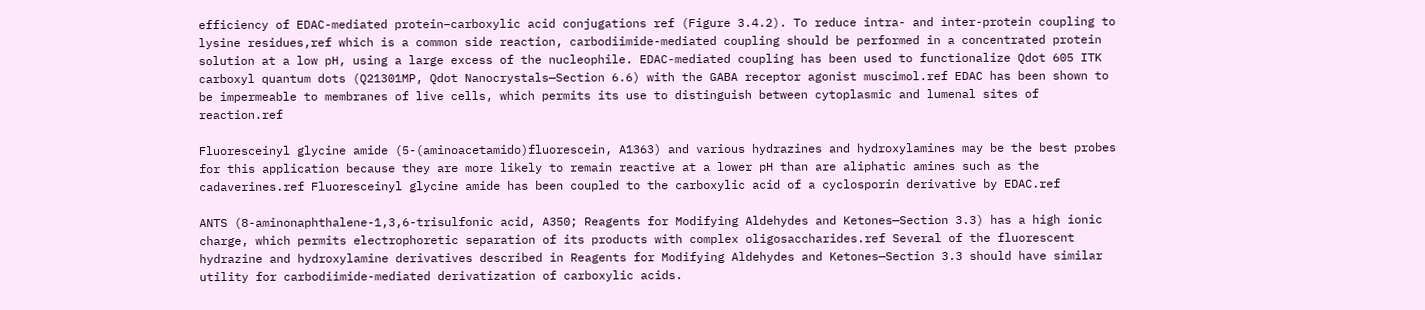efficiency of EDAC-mediated protein–carboxylic acid conjugations ref (Figure 3.4.2). To reduce intra- and inter-protein coupling to lysine residues,ref which is a common side reaction, carbodiimide-mediated coupling should be performed in a concentrated protein solution at a low pH, using a large excess of the nucleophile. EDAC-mediated coupling has been used to functionalize Qdot 605 ITK carboxyl quantum dots (Q21301MP, Qdot Nanocrystals—Section 6.6) with the GABA receptor agonist muscimol.ref EDAC has been shown to be impermeable to membranes of live cells, which permits its use to distinguish between cytoplasmic and lumenal sites of reaction.ref

Fluoresceinyl glycine amide (5-(aminoacetamido)fluorescein, A1363) and various hydrazines and hydroxylamines may be the best probes for this application because they are more likely to remain reactive at a lower pH than are aliphatic amines such as the cadaverines.ref Fluoresceinyl glycine amide has been coupled to the carboxylic acid of a cyclosporin derivative by EDAC.ref

ANTS (8-aminonaphthalene-1,3,6-trisulfonic acid, A350; Reagents for Modifying Aldehydes and Ketones—Section 3.3) has a high ionic charge, which permits electrophoretic separation of its products with complex oligosaccharides.ref Several of the fluorescent hydrazine and hydroxylamine derivatives described in Reagents for Modifying Aldehydes and Ketones—Section 3.3 should have similar utility for carbodiimide-mediated derivatization of carboxylic acids.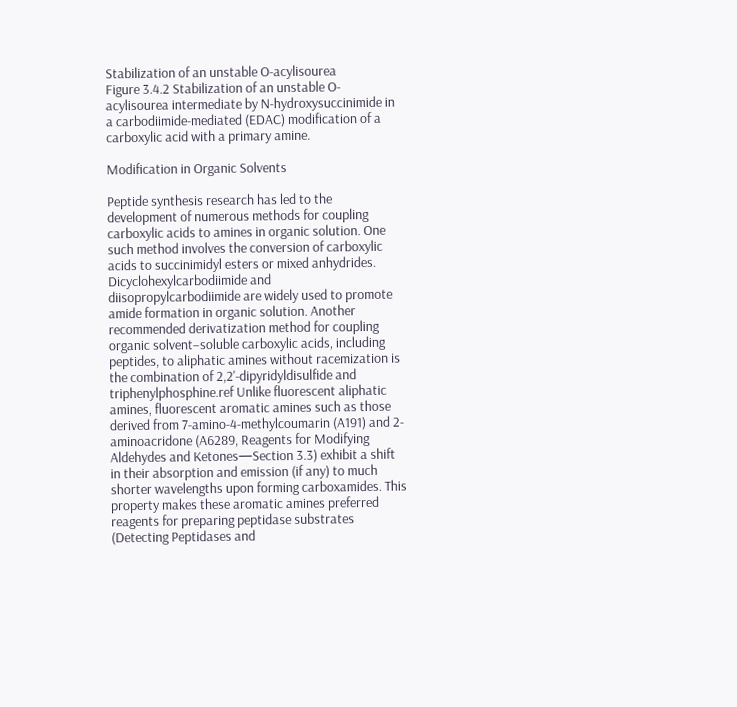Stabilization of an unstable O-acylisourea
Figure 3.4.2 Stabilization of an unstable O-acylisourea intermediate by N-hydroxysuccinimide in a carbodiimide-mediated (EDAC) modification of a carboxylic acid with a primary amine.

Modification in Organic Solvents

Peptide synthesis research has led to the development of numerous methods for coupling carboxylic acids to amines in organic solution. One such method involves the conversion of carboxylic acids to succinimidyl esters or mixed anhydrides. Dicyclohexylcarbodiimide and diisopropylcarbodiimide are widely used to promote amide formation in organic solution. Another recommended derivatization method for coupling organic solvent–soluble carboxylic acids, including peptides, to aliphatic amines without racemization is the combination of 2,2'-dipyridyldisulfide and triphenylphosphine.ref Unlike fluorescent aliphatic amines, fluorescent aromatic amines such as those derived from 7-amino-4-methylcoumarin (A191) and 2-aminoacridone (A6289, Reagents for Modifying Aldehydes and Ketones—Section 3.3) exhibit a shift in their absorption and emission (if any) to much shorter wavelengths upon forming carboxamides. This property makes these aromatic amines preferred reagents for preparing peptidase substrates (Detecting Peptidases and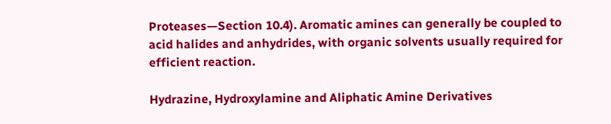Proteases—Section 10.4). Aromatic amines can generally be coupled to acid halides and anhydrides, with organic solvents usually required for efficient reaction.

Hydrazine, Hydroxylamine and Aliphatic Amine Derivatives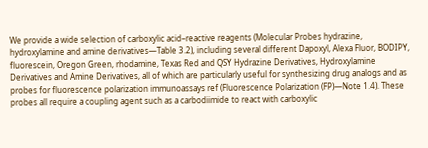We provide a wide selection of carboxylic acid–reactive reagents (Molecular Probes hydrazine, hydroxylamine and amine derivatives—Table 3.2), including several different Dapoxyl, Alexa Fluor, BODIPY, fluorescein, Oregon Green, rhodamine, Texas Red and QSY Hydrazine Derivatives, Hydroxylamine Derivatives and Amine Derivatives, all of which are particularly useful for synthesizing drug analogs and as probes for fluorescence polarization immunoassays ref (Fluorescence Polarization (FP)—Note 1.4). These probes all require a coupling agent such as a carbodiimide to react with carboxylic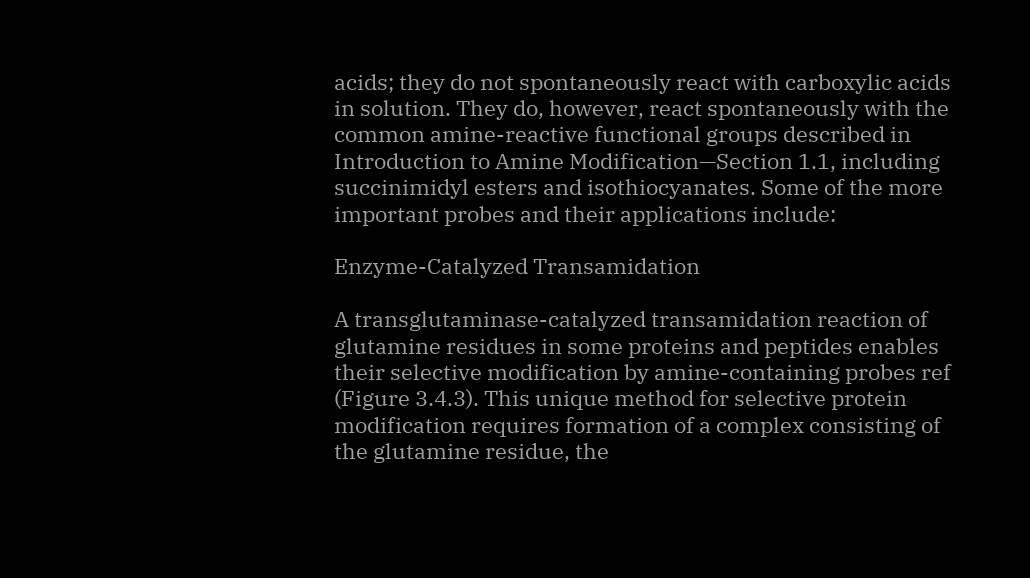acids; they do not spontaneously react with carboxylic acids in solution. They do, however, react spontaneously with the common amine-reactive functional groups described in Introduction to Amine Modification—Section 1.1, including succinimidyl esters and isothiocyanates. Some of the more important probes and their applications include:

Enzyme-Catalyzed Transamidation

A transglutaminase-catalyzed transamidation reaction of glutamine residues in some proteins and peptides enables their selective modification by amine-containing probes ref (Figure 3.4.3). This unique method for selective protein modification requires formation of a complex consisting of the glutamine residue, the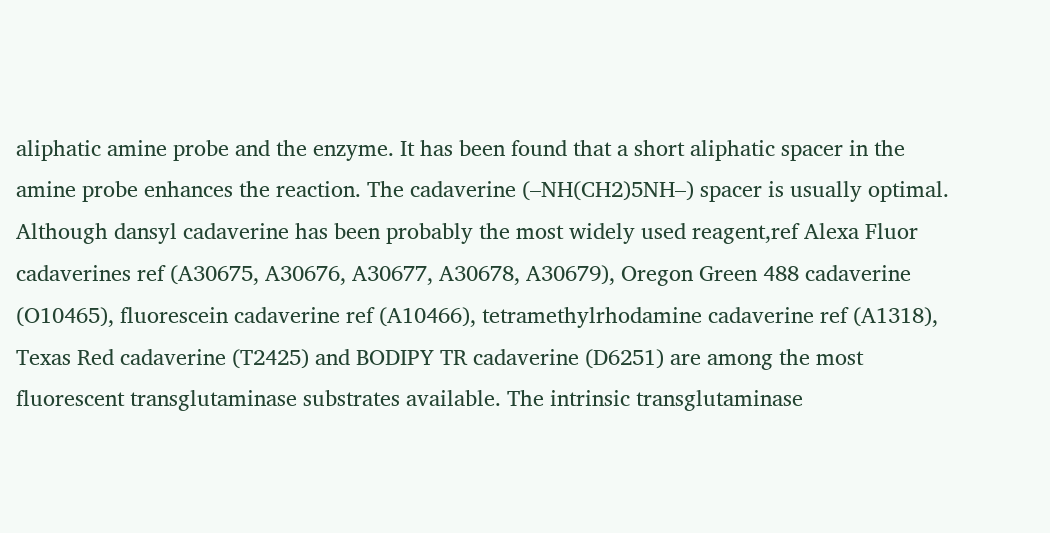aliphatic amine probe and the enzyme. It has been found that a short aliphatic spacer in the amine probe enhances the reaction. The cadaverine (–NH(CH2)5NH–) spacer is usually optimal. Although dansyl cadaverine has been probably the most widely used reagent,ref Alexa Fluor cadaverines ref (A30675, A30676, A30677, A30678, A30679), Oregon Green 488 cadaverine (O10465), fluorescein cadaverine ref (A10466), tetramethylrhodamine cadaverine ref (A1318), Texas Red cadaverine (T2425) and BODIPY TR cadaverine (D6251) are among the most fluorescent transglutaminase substrates available. The intrinsic transglutaminase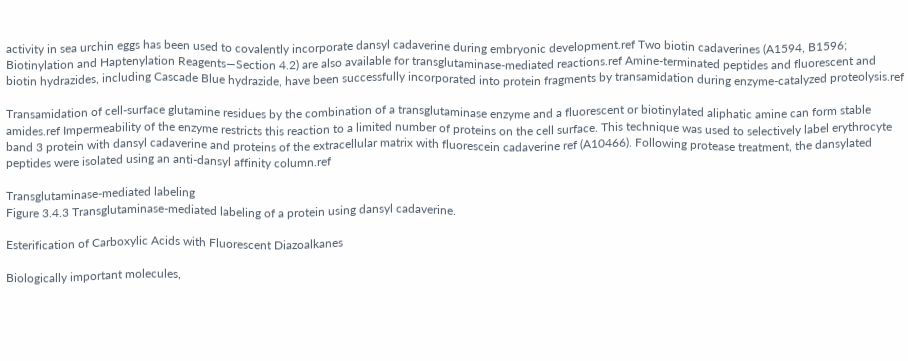activity in sea urchin eggs has been used to covalently incorporate dansyl cadaverine during embryonic development.ref Two biotin cadaverines (A1594, B1596; Biotinylation and Haptenylation Reagents—Section 4.2) are also available for transglutaminase-mediated reactions.ref Amine-terminated peptides and fluorescent and biotin hydrazides, including Cascade Blue hydrazide, have been successfully incorporated into protein fragments by transamidation during enzyme-catalyzed proteolysis.ref

Transamidation of cell-surface glutamine residues by the combination of a transglutaminase enzyme and a fluorescent or biotinylated aliphatic amine can form stable amides.ref Impermeability of the enzyme restricts this reaction to a limited number of proteins on the cell surface. This technique was used to selectively label erythrocyte band 3 protein with dansyl cadaverine and proteins of the extracellular matrix with fluorescein cadaverine ref (A10466). Following protease treatment, the dansylated peptides were isolated using an anti-dansyl affinity column.ref

Transglutaminase-mediated labeling
Figure 3.4.3 Transglutaminase-mediated labeling of a protein using dansyl cadaverine.

Esterification of Carboxylic Acids with Fluorescent Diazoalkanes

Biologically important molecules,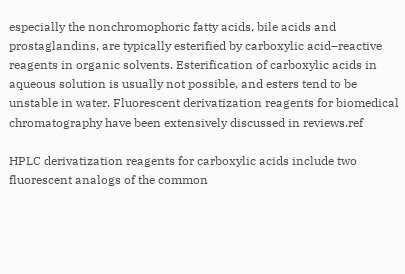especially the nonchromophoric fatty acids, bile acids and prostaglandins, are typically esterified by carboxylic acid–reactive reagents in organic solvents. Esterification of carboxylic acids in aqueous solution is usually not possible, and esters tend to be unstable in water. Fluorescent derivatization reagents for biomedical chromatography have been extensively discussed in reviews.ref

HPLC derivatization reagents for carboxylic acids include two fluorescent analogs of the common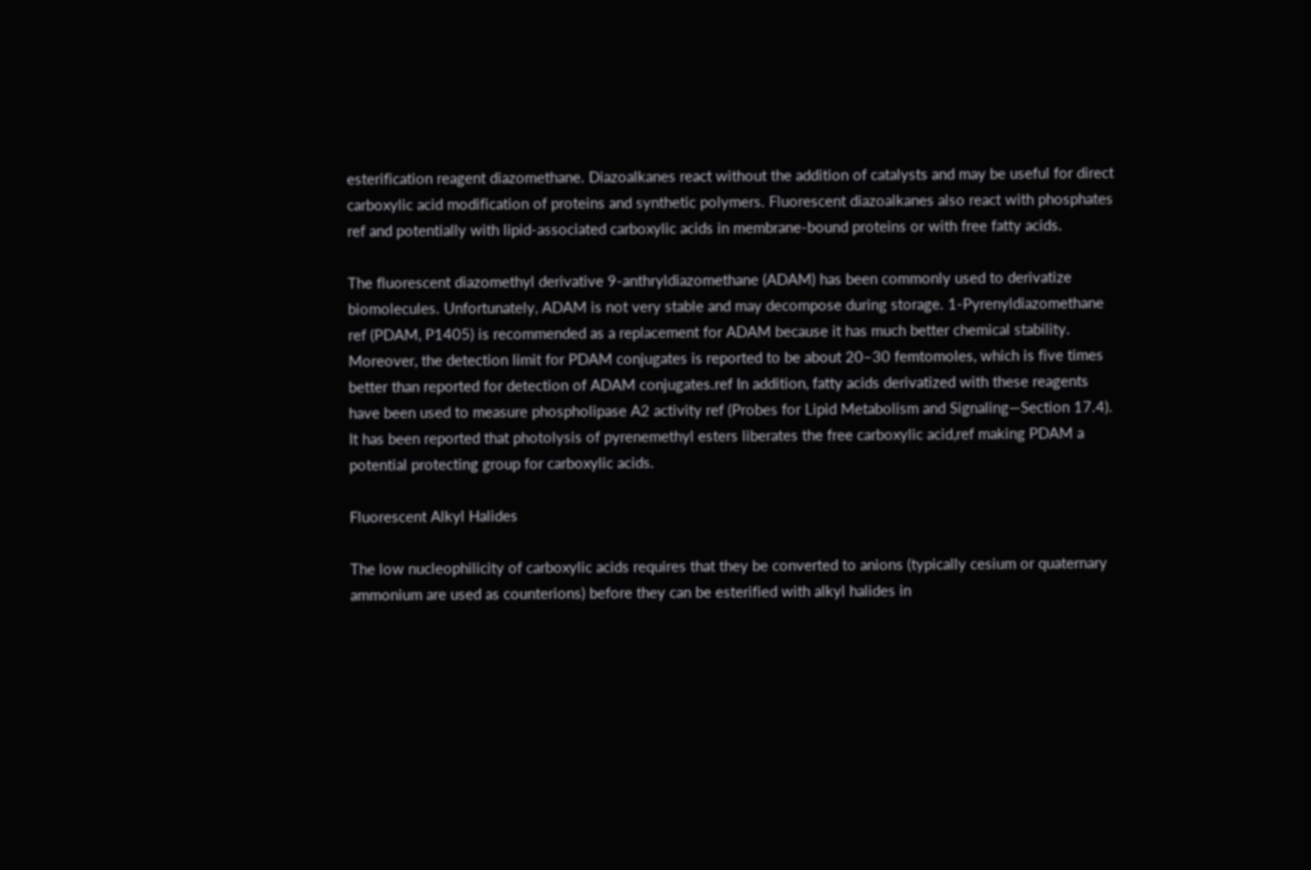esterification reagent diazomethane. Diazoalkanes react without the addition of catalysts and may be useful for direct carboxylic acid modification of proteins and synthetic polymers. Fluorescent diazoalkanes also react with phosphates ref and potentially with lipid-associated carboxylic acids in membrane-bound proteins or with free fatty acids.

The fluorescent diazomethyl derivative 9-anthryldiazomethane (ADAM) has been commonly used to derivatize biomolecules. Unfortunately, ADAM is not very stable and may decompose during storage. 1-Pyrenyldiazomethane ref (PDAM, P1405) is recommended as a replacement for ADAM because it has much better chemical stability. Moreover, the detection limit for PDAM conjugates is reported to be about 20–30 femtomoles, which is five times better than reported for detection of ADAM conjugates.ref In addition, fatty acids derivatized with these reagents have been used to measure phospholipase A2 activity ref (Probes for Lipid Metabolism and Signaling—Section 17.4). It has been reported that photolysis of pyrenemethyl esters liberates the free carboxylic acid,ref making PDAM a potential protecting group for carboxylic acids.

Fluorescent Alkyl Halides

The low nucleophilicity of carboxylic acids requires that they be converted to anions (typically cesium or quaternary ammonium are used as counterions) before they can be esterified with alkyl halides in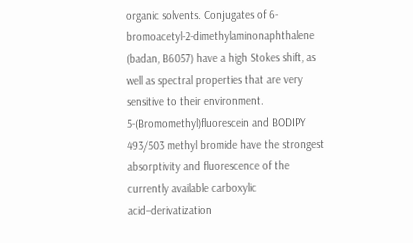organic solvents. Conjugates of 6-bromoacetyl-2-dimethylaminonaphthalene (badan, B6057) have a high Stokes shift, as well as spectral properties that are very sensitive to their environment. 5-(Bromomethyl)fluorescein and BODIPY 493/503 methyl bromide have the strongest absorptivity and fluorescence of the currently available carboxylic acid–derivatization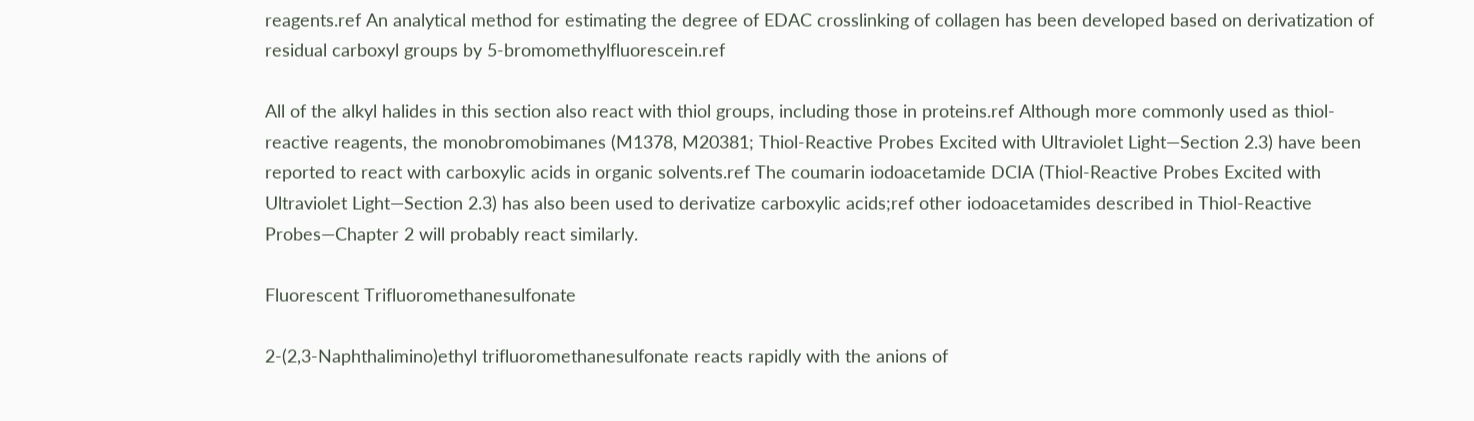reagents.ref An analytical method for estimating the degree of EDAC crosslinking of collagen has been developed based on derivatization of residual carboxyl groups by 5-bromomethylfluorescein.ref

All of the alkyl halides in this section also react with thiol groups, including those in proteins.ref Although more commonly used as thiol-reactive reagents, the monobromobimanes (M1378, M20381; Thiol-Reactive Probes Excited with Ultraviolet Light—Section 2.3) have been reported to react with carboxylic acids in organic solvents.ref The coumarin iodoacetamide DCIA (Thiol-Reactive Probes Excited with Ultraviolet Light—Section 2.3) has also been used to derivatize carboxylic acids;ref other iodoacetamides described in Thiol-Reactive Probes—Chapter 2 will probably react similarly.

Fluorescent Trifluoromethanesulfonate

2-(2,3-Naphthalimino)ethyl trifluoromethanesulfonate reacts rapidly with the anions of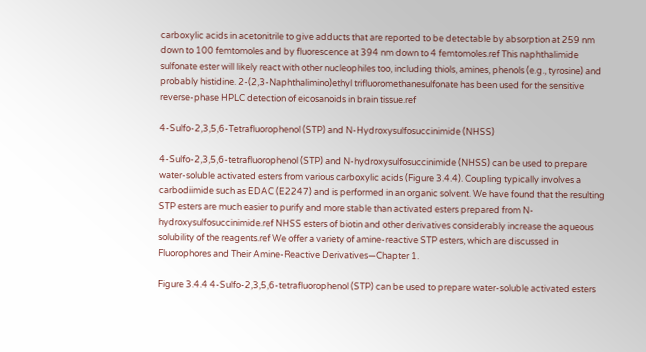carboxylic acids in acetonitrile to give adducts that are reported to be detectable by absorption at 259 nm down to 100 femtomoles and by fluorescence at 394 nm down to 4 femtomoles.ref This naphthalimide sulfonate ester will likely react with other nucleophiles too, including thiols, amines, phenols (e.g., tyrosine) and probably histidine. 2-(2,3-Naphthalimino)ethyl trifluoromethanesulfonate has been used for the sensitive reverse-phase HPLC detection of eicosanoids in brain tissue.ref

4-Sulfo-2,3,5,6-Tetrafluorophenol (STP) and N-Hydroxysulfosuccinimide (NHSS)

4-Sulfo-2,3,5,6-tetrafluorophenol (STP) and N-hydroxysulfosuccinimide (NHSS) can be used to prepare water-soluble activated esters from various carboxylic acids (Figure 3.4.4). Coupling typically involves a carbodiimide such as EDAC (E2247) and is performed in an organic solvent. We have found that the resulting STP esters are much easier to purify and more stable than activated esters prepared from N-hydroxysulfosuccinimide.ref NHSS esters of biotin and other derivatives considerably increase the aqueous solubility of the reagents.ref We offer a variety of amine-reactive STP esters, which are discussed in Fluorophores and Their Amine-Reactive Derivatives—Chapter 1.

Figure 3.4.4 4-Sulfo-2,3,5,6-tetrafluorophenol (STP) can be used to prepare water-soluble activated esters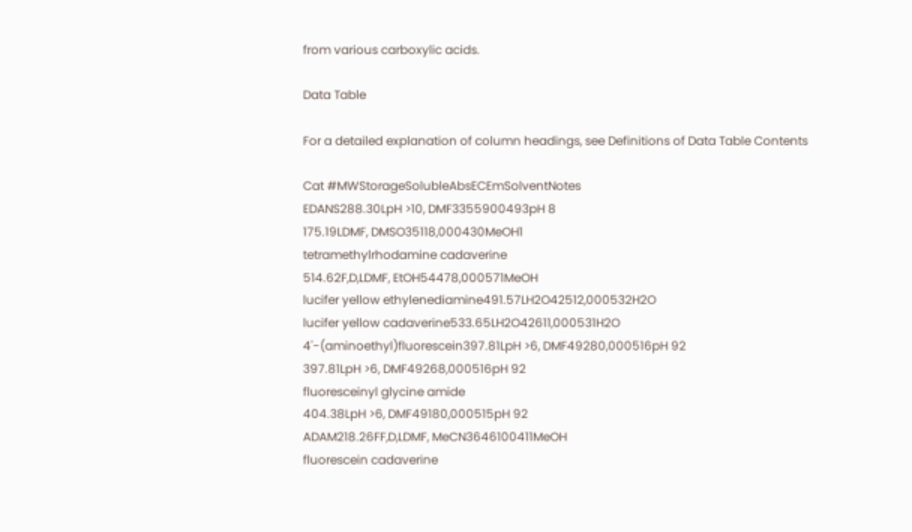from various carboxylic acids.

Data Table

For a detailed explanation of column headings, see Definitions of Data Table Contents

Cat #MWStorageSolubleAbsECEmSolventNotes
EDANS288.30LpH >10, DMF3355900493pH 8
175.19LDMF, DMSO35118,000430MeOH1
tetramethylrhodamine cadaverine
514.62F,D,LDMF, EtOH54478,000571MeOH
lucifer yellow ethylenediamine491.57LH2O42512,000532H2O
lucifer yellow cadaverine533.65LH2O42611,000531H2O
4'-(aminoethyl)fluorescein397.81LpH >6, DMF49280,000516pH 92
397.81LpH >6, DMF49268,000516pH 92
fluoresceinyl glycine amide
404.38LpH >6, DMF49180,000515pH 92
ADAM218.26FF,D,LDMF, MeCN3646100411MeOH
fluorescein cadaverine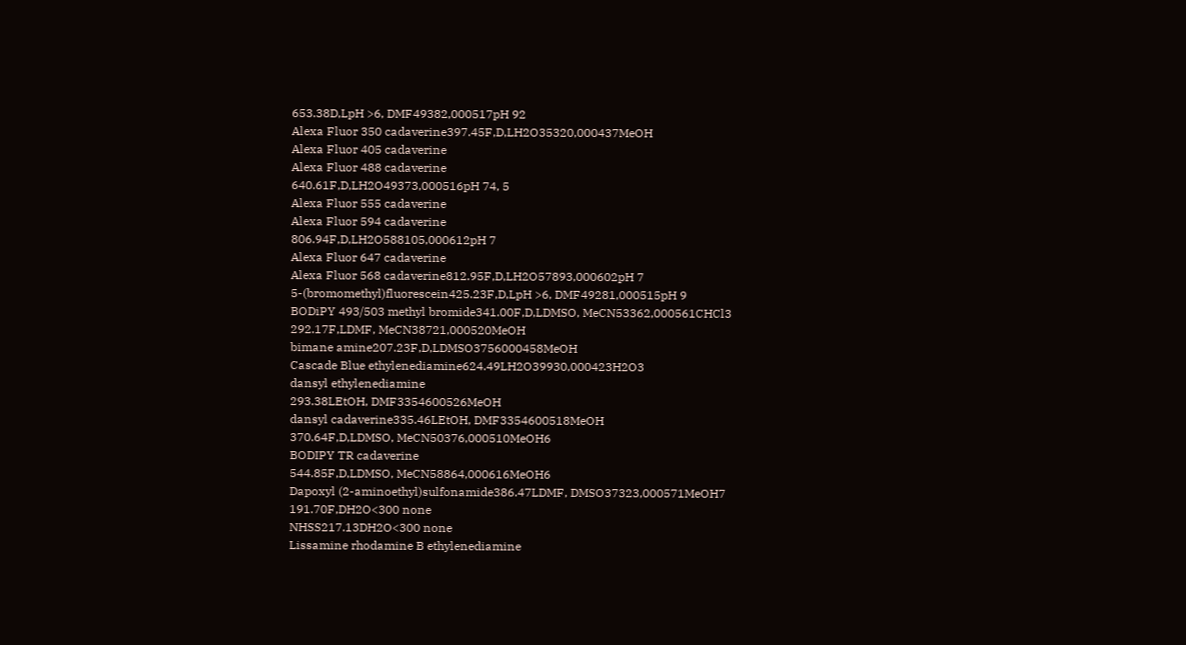653.38D,LpH >6, DMF49382,000517pH 92
Alexa Fluor 350 cadaverine397.45F,D,LH2O35320,000437MeOH
Alexa Fluor 405 cadaverine
Alexa Fluor 488 cadaverine
640.61F,D,LH2O49373,000516pH 74, 5
Alexa Fluor 555 cadaverine
Alexa Fluor 594 cadaverine
806.94F,D,LH2O588105,000612pH 7
Alexa Fluor 647 cadaverine
Alexa Fluor 568 cadaverine812.95F,D,LH2O57893,000602pH 7
5-(bromomethyl)fluorescein425.23F,D,LpH >6, DMF49281,000515pH 9
BODiPY 493/503 methyl bromide341.00F,D,LDMSO, MeCN53362,000561CHCl3
292.17F,LDMF, MeCN38721,000520MeOH
bimane amine207.23F,D,LDMSO3756000458MeOH
Cascade Blue ethylenediamine624.49LH2O39930,000423H2O3
dansyl ethylenediamine
293.38LEtOH, DMF3354600526MeOH
dansyl cadaverine335.46LEtOH, DMF3354600518MeOH
370.64F,D,LDMSO, MeCN50376,000510MeOH6
BODIPY TR cadaverine
544.85F,D,LDMSO, MeCN58864,000616MeOH6
Dapoxyl (2-aminoethyl)sulfonamide386.47LDMF, DMSO37323,000571MeOH7
191.70F,DH2O<300 none
NHSS217.13DH2O<300 none
Lissamine rhodamine B ethylenediamine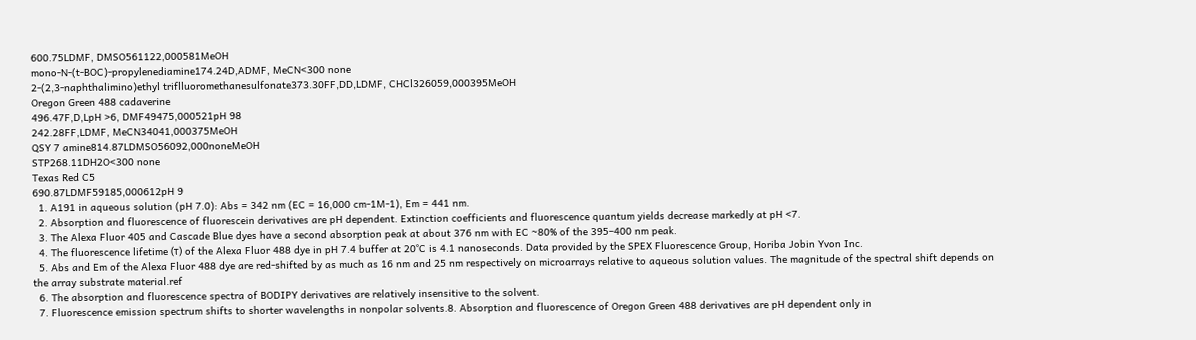600.75LDMF, DMSO561122,000581MeOH
mono-N-(t-BOC)-propylenediamine174.24D,ADMF, MeCN<300 none
2-(2,3-naphthalimino)ethyl triflluoromethanesulfonate373.30FF,DD,LDMF, CHCl326059,000395MeOH
Oregon Green 488 cadaverine
496.47F,D,LpH >6, DMF49475,000521pH 98
242.28FF,LDMF, MeCN34041,000375MeOH
QSY 7 amine814.87LDMSO56092,000noneMeOH
STP268.11DH2O<300 none
Texas Red C5
690.87LDMF59185,000612pH 9
  1. A191 in aqueous solution (pH 7.0): Abs = 342 nm (EC = 16,000 cm-1M-1), Em = 441 nm.
  2. Absorption and fluorescence of fluorescein derivatives are pH dependent. Extinction coefficients and fluorescence quantum yields decrease markedly at pH <7.
  3. The Alexa Fluor 405 and Cascade Blue dyes have a second absorption peak at about 376 nm with EC ~80% of the 395–400 nm peak.
  4. The fluorescence lifetime (τ) of the Alexa Fluor 488 dye in pH 7.4 buffer at 20°C is 4.1 nanoseconds. Data provided by the SPEX Fluorescence Group, Horiba Jobin Yvon Inc.
  5. Abs and Em of the Alexa Fluor 488 dye are red-shifted by as much as 16 nm and 25 nm respectively on microarrays relative to aqueous solution values. The magnitude of the spectral shift depends on the array substrate material.ref
  6. The absorption and fluorescence spectra of BODIPY derivatives are relatively insensitive to the solvent.
  7. Fluorescence emission spectrum shifts to shorter wavelengths in nonpolar solvents.8. Absorption and fluorescence of Oregon Green 488 derivatives are pH dependent only in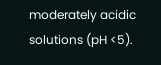moderately acidic solutions (pH <5).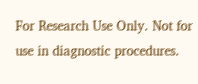For Research Use Only. Not for use in diagnostic procedures.